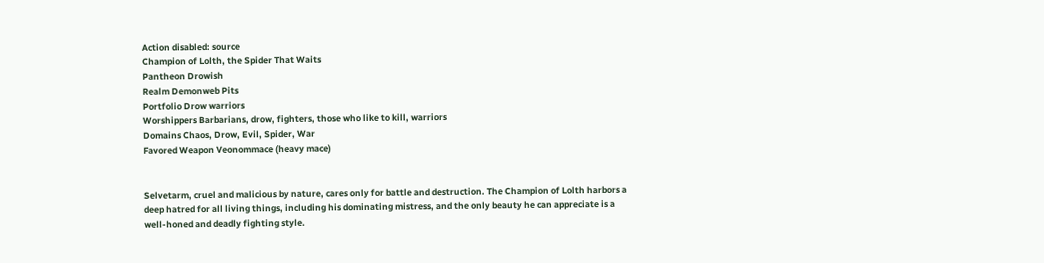Action disabled: source
Champion of Lolth, the Spider That Waits
Pantheon Drowish
Realm Demonweb Pits
Portfolio Drow warriors
Worshippers Barbarians, drow, fighters, those who like to kill, warriors
Domains Chaos, Drow, Evil, Spider, War
Favored Weapon Veonommace (heavy mace)


Selvetarm, cruel and malicious by nature, cares only for battle and destruction. The Champion of Lolth harbors a deep hatred for all living things, including his dominating mistress, and the only beauty he can appreciate is a well-honed and deadly fighting style.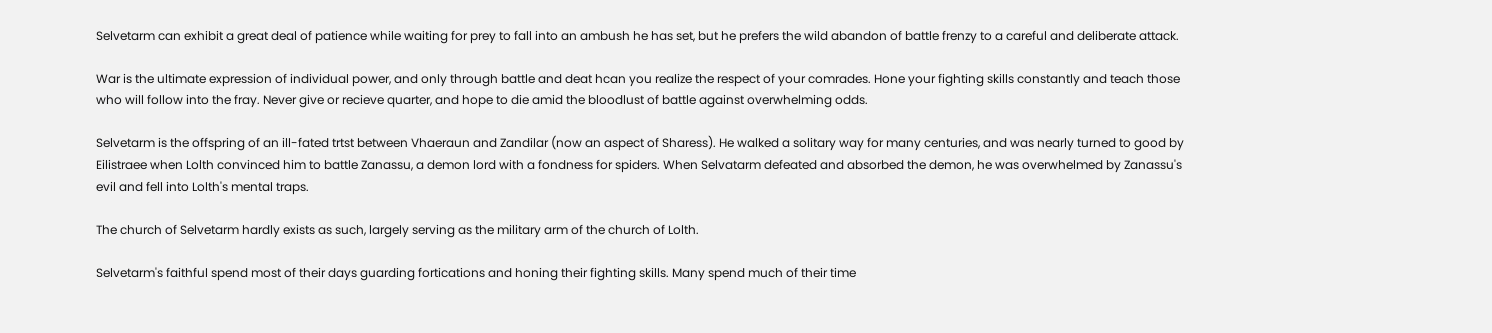Selvetarm can exhibit a great deal of patience while waiting for prey to fall into an ambush he has set, but he prefers the wild abandon of battle frenzy to a careful and deliberate attack.

War is the ultimate expression of individual power, and only through battle and deat hcan you realize the respect of your comrades. Hone your fighting skills constantly and teach those who will follow into the fray. Never give or recieve quarter, and hope to die amid the bloodlust of battle against overwhelming odds.

Selvetarm is the offspring of an ill-fated trtst between Vhaeraun and Zandilar (now an aspect of Sharess). He walked a solitary way for many centuries, and was nearly turned to good by Eilistraee when Lolth convinced him to battle Zanassu, a demon lord with a fondness for spiders. When Selvatarm defeated and absorbed the demon, he was overwhelmed by Zanassu's evil and fell into Lolth's mental traps.

The church of Selvetarm hardly exists as such, largely serving as the military arm of the church of Lolth.

Selvetarm's faithful spend most of their days guarding fortications and honing their fighting skills. Many spend much of their time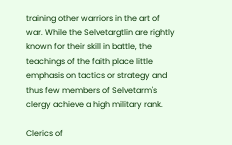training other warriors in the art of war. While the Selvetargtlin are rightly known for their skill in battle, the teachings of the faith place little emphasis on tactics or strategy and thus few members of Selvetarm's clergy achieve a high military rank.

Clerics of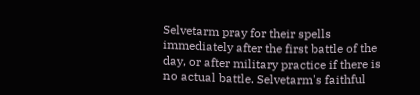Selvetarm pray for their spells immediately after the first battle of the day, or after military practice if there is no actual battle. Selvetarm's faithful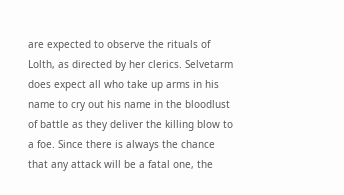are expected to observe the rituals of Lolth, as directed by her clerics. Selvetarm does expect all who take up arms in his name to cry out his name in the bloodlust of battle as they deliver the killing blow to a foe. Since there is always the chance that any attack will be a fatal one, the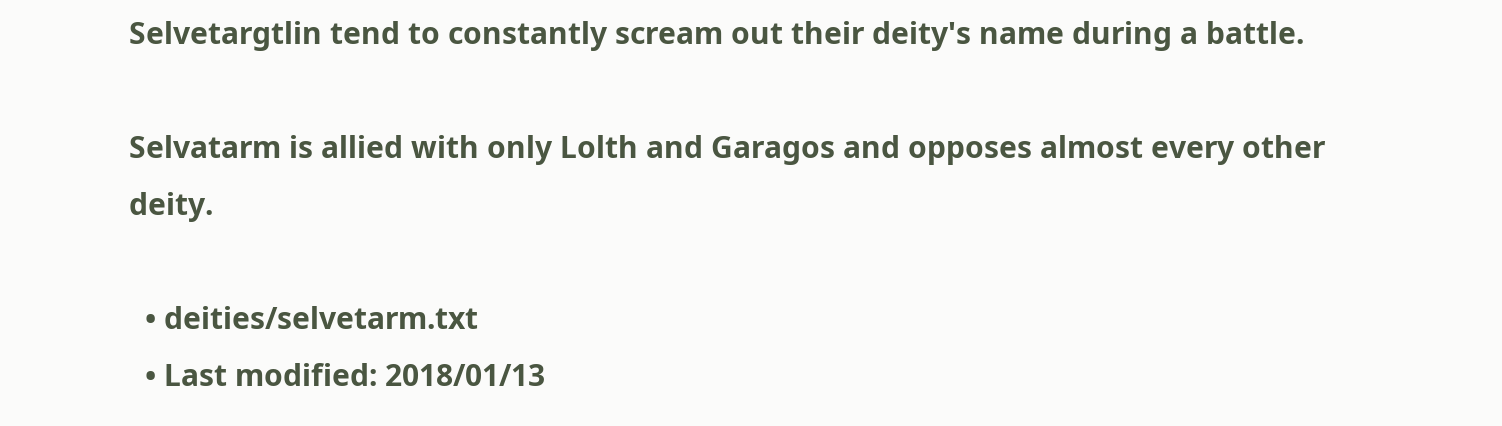Selvetargtlin tend to constantly scream out their deity's name during a battle.

Selvatarm is allied with only Lolth and Garagos and opposes almost every other deity.

  • deities/selvetarm.txt
  • Last modified: 2018/01/13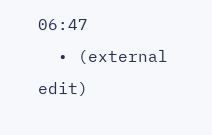06:47
  • (external edit)